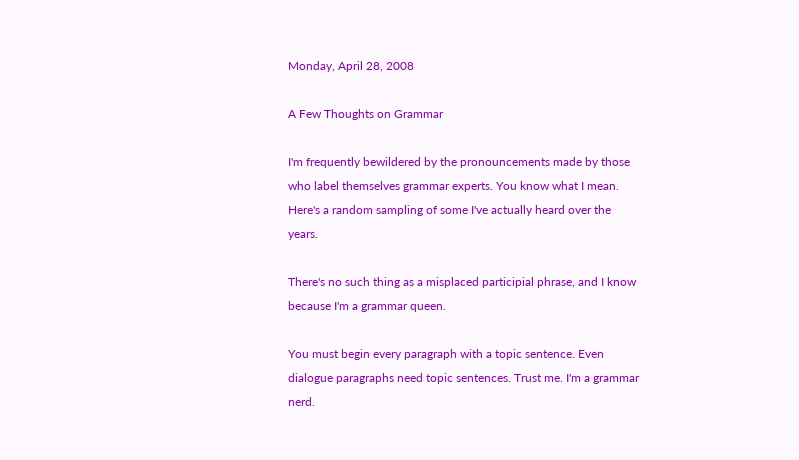Monday, April 28, 2008

A Few Thoughts on Grammar

I'm frequently bewildered by the pronouncements made by those who label themselves grammar experts. You know what I mean. Here's a random sampling of some I've actually heard over the years.

There's no such thing as a misplaced participial phrase, and I know because I'm a grammar queen.

You must begin every paragraph with a topic sentence. Even dialogue paragraphs need topic sentences. Trust me. I'm a grammar nerd.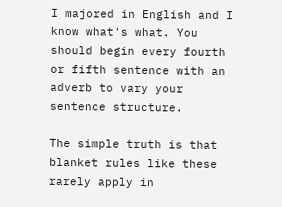I majored in English and I know what's what. You should begin every fourth or fifth sentence with an adverb to vary your sentence structure.

The simple truth is that blanket rules like these rarely apply in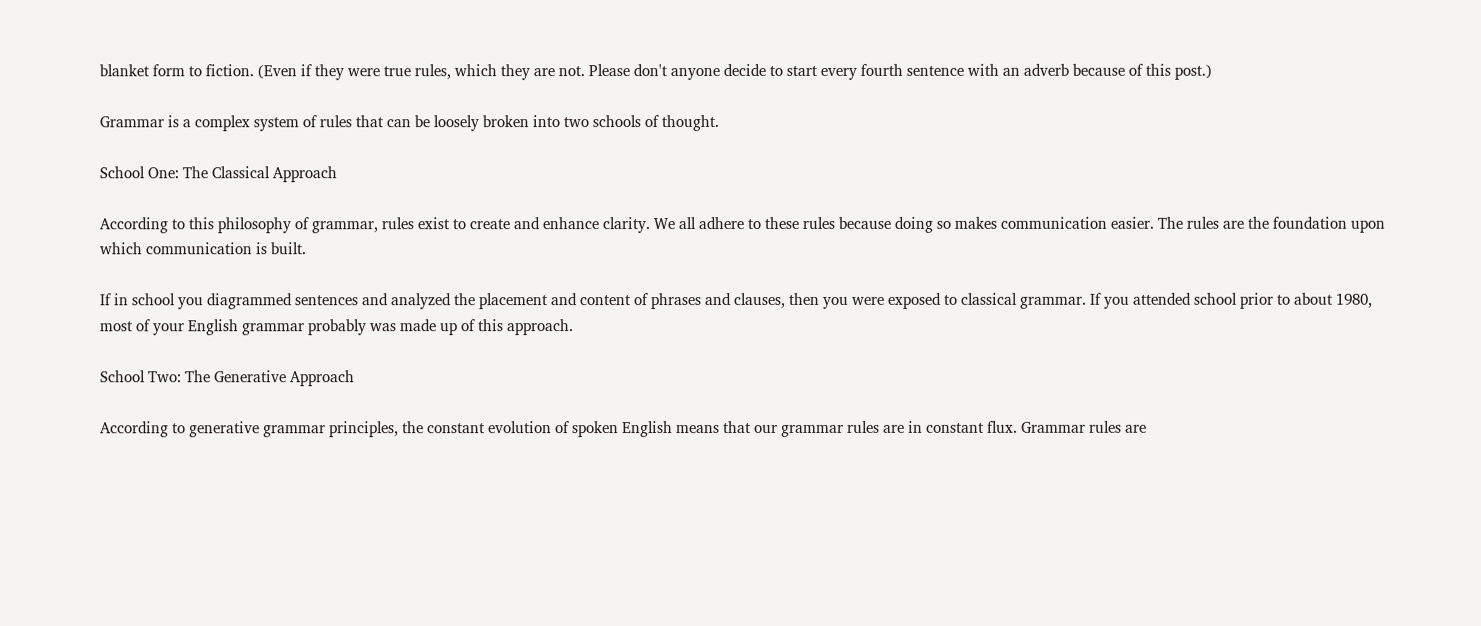blanket form to fiction. (Even if they were true rules, which they are not. Please don't anyone decide to start every fourth sentence with an adverb because of this post.)

Grammar is a complex system of rules that can be loosely broken into two schools of thought.

School One: The Classical Approach

According to this philosophy of grammar, rules exist to create and enhance clarity. We all adhere to these rules because doing so makes communication easier. The rules are the foundation upon which communication is built.

If in school you diagrammed sentences and analyzed the placement and content of phrases and clauses, then you were exposed to classical grammar. If you attended school prior to about 1980, most of your English grammar probably was made up of this approach.

School Two: The Generative Approach

According to generative grammar principles, the constant evolution of spoken English means that our grammar rules are in constant flux. Grammar rules are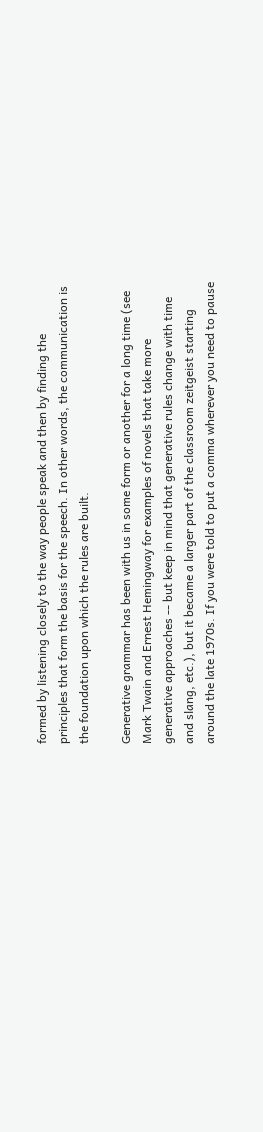formed by listening closely to the way people speak and then by finding the principles that form the basis for the speech. In other words, the communication is the foundation upon which the rules are built.

Generative grammar has been with us in some form or another for a long time (see Mark Twain and Ernest Hemingway for examples of novels that take more generative approaches -- but keep in mind that generative rules change with time and slang, etc.), but it became a larger part of the classroom zeitgeist starting around the late 1970s. If you were told to put a comma wherever you need to pause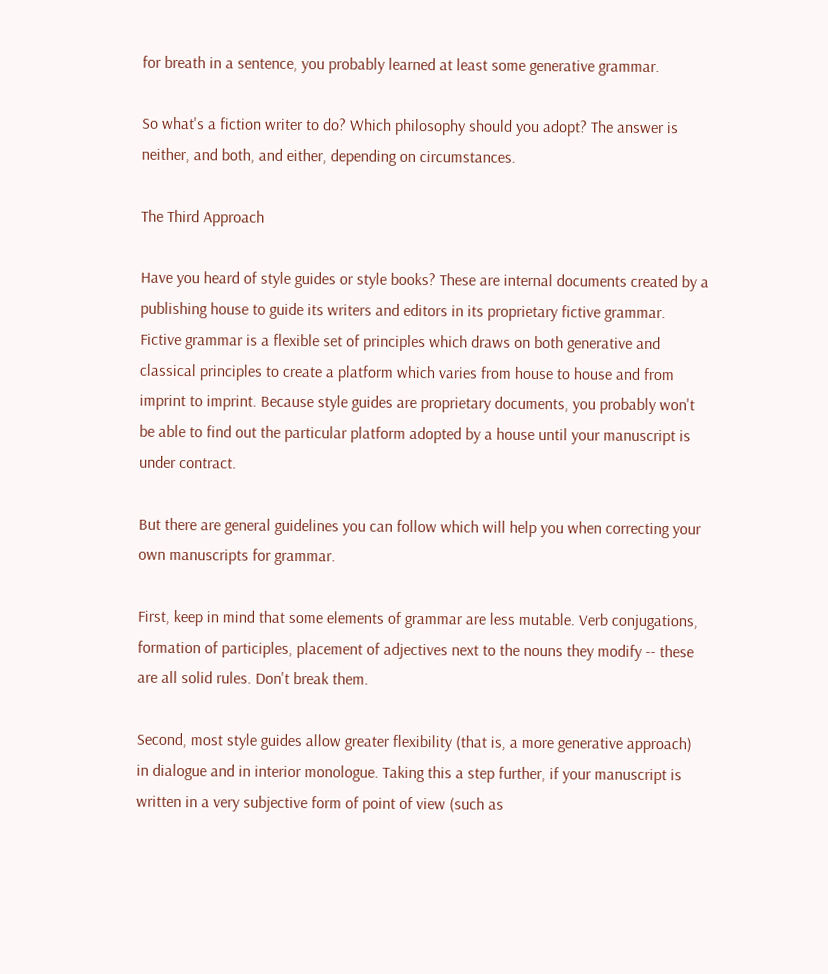for breath in a sentence, you probably learned at least some generative grammar.

So what's a fiction writer to do? Which philosophy should you adopt? The answer is neither, and both, and either, depending on circumstances.

The Third Approach

Have you heard of style guides or style books? These are internal documents created by a publishing house to guide its writers and editors in its proprietary fictive grammar. Fictive grammar is a flexible set of principles which draws on both generative and classical principles to create a platform which varies from house to house and from imprint to imprint. Because style guides are proprietary documents, you probably won't be able to find out the particular platform adopted by a house until your manuscript is under contract.

But there are general guidelines you can follow which will help you when correcting your own manuscripts for grammar.

First, keep in mind that some elements of grammar are less mutable. Verb conjugations, formation of participles, placement of adjectives next to the nouns they modify -- these are all solid rules. Don't break them.

Second, most style guides allow greater flexibility (that is, a more generative approach) in dialogue and in interior monologue. Taking this a step further, if your manuscript is written in a very subjective form of point of view (such as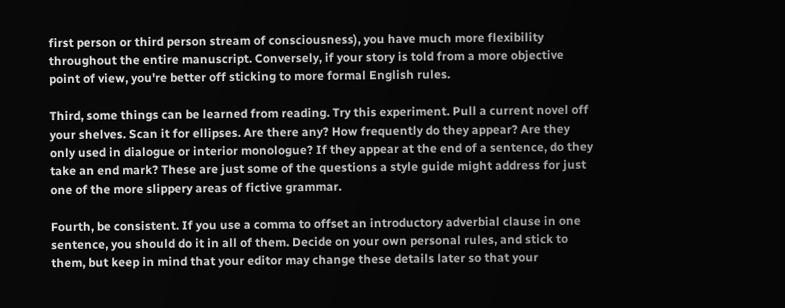first person or third person stream of consciousness), you have much more flexibility throughout the entire manuscript. Conversely, if your story is told from a more objective point of view, you're better off sticking to more formal English rules.

Third, some things can be learned from reading. Try this experiment. Pull a current novel off your shelves. Scan it for ellipses. Are there any? How frequently do they appear? Are they only used in dialogue or interior monologue? If they appear at the end of a sentence, do they take an end mark? These are just some of the questions a style guide might address for just one of the more slippery areas of fictive grammar.

Fourth, be consistent. If you use a comma to offset an introductory adverbial clause in one sentence, you should do it in all of them. Decide on your own personal rules, and stick to them, but keep in mind that your editor may change these details later so that your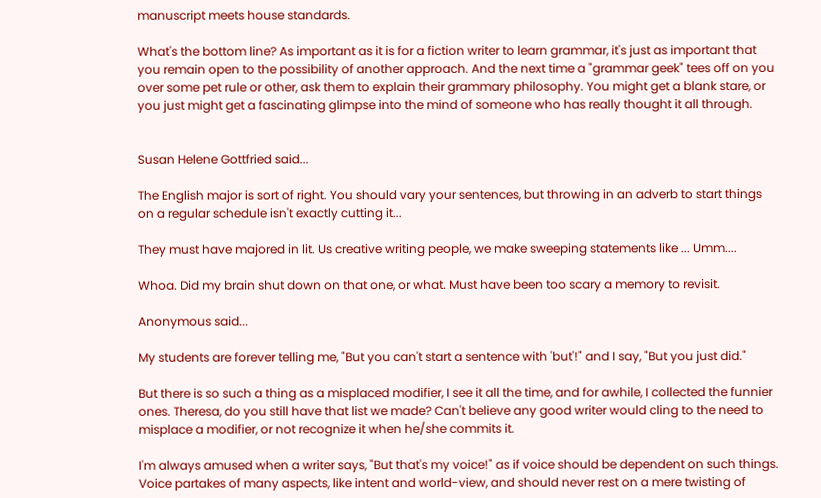manuscript meets house standards.

What's the bottom line? As important as it is for a fiction writer to learn grammar, it's just as important that you remain open to the possibility of another approach. And the next time a "grammar geek" tees off on you over some pet rule or other, ask them to explain their grammary philosophy. You might get a blank stare, or you just might get a fascinating glimpse into the mind of someone who has really thought it all through.


Susan Helene Gottfried said...

The English major is sort of right. You should vary your sentences, but throwing in an adverb to start things on a regular schedule isn't exactly cutting it...

They must have majored in lit. Us creative writing people, we make sweeping statements like ... Umm....

Whoa. Did my brain shut down on that one, or what. Must have been too scary a memory to revisit.

Anonymous said...

My students are forever telling me, "But you can't start a sentence with 'but'!" and I say, "But you just did."

But there is so such a thing as a misplaced modifier, I see it all the time, and for awhile, I collected the funnier ones. Theresa, do you still have that list we made? Can't believe any good writer would cling to the need to misplace a modifier, or not recognize it when he/she commits it.

I'm always amused when a writer says, "But that's my voice!" as if voice should be dependent on such things. Voice partakes of many aspects, like intent and world-view, and should never rest on a mere twisting of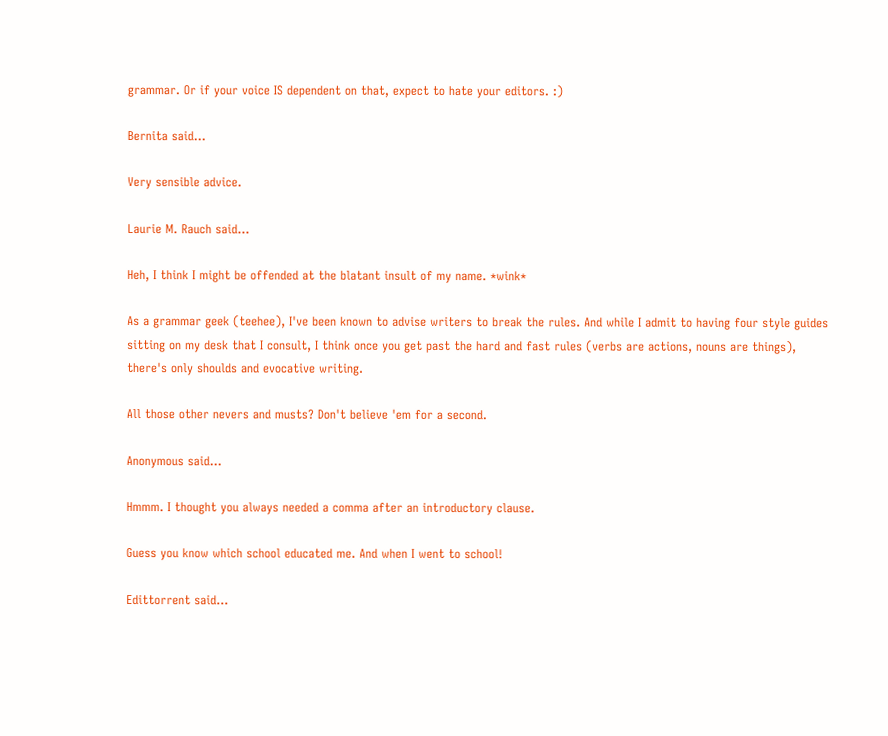grammar. Or if your voice IS dependent on that, expect to hate your editors. :)

Bernita said...

Very sensible advice.

Laurie M. Rauch said...

Heh, I think I might be offended at the blatant insult of my name. *wink*

As a grammar geek (teehee), I've been known to advise writers to break the rules. And while I admit to having four style guides sitting on my desk that I consult, I think once you get past the hard and fast rules (verbs are actions, nouns are things), there's only shoulds and evocative writing.

All those other nevers and musts? Don't believe 'em for a second.

Anonymous said...

Hmmm. I thought you always needed a comma after an introductory clause.

Guess you know which school educated me. And when I went to school!

Edittorrent said...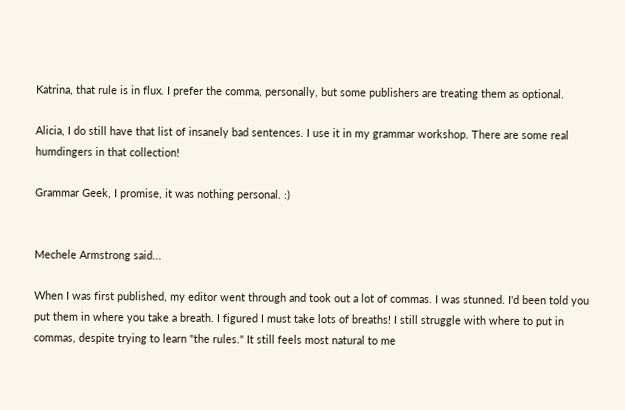Katrina, that rule is in flux. I prefer the comma, personally, but some publishers are treating them as optional.

Alicia, I do still have that list of insanely bad sentences. I use it in my grammar workshop. There are some real humdingers in that collection!

Grammar Geek, I promise, it was nothing personal. :)


Mechele Armstrong said...

When I was first published, my editor went through and took out a lot of commas. I was stunned. I'd been told you put them in where you take a breath. I figured I must take lots of breaths! I still struggle with where to put in commas, despite trying to learn "the rules." It still feels most natural to me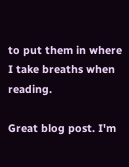to put them in where I take breaths when reading.

Great blog post. I'm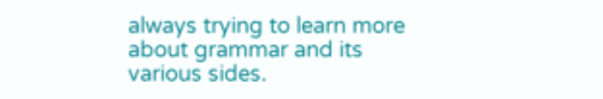always trying to learn more about grammar and its various sides.